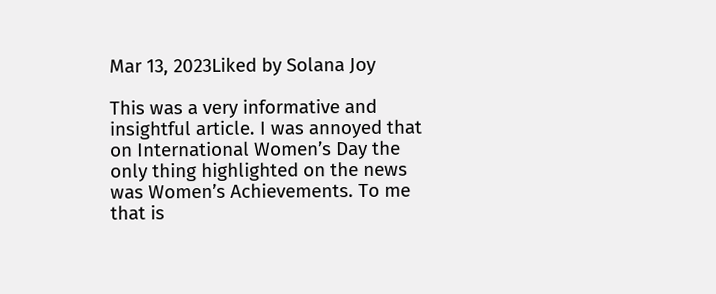Mar 13, 2023Liked by Solana Joy

This was a very informative and insightful article. I was annoyed that on International Women’s Day the only thing highlighted on the news was Women’s Achievements. To me that is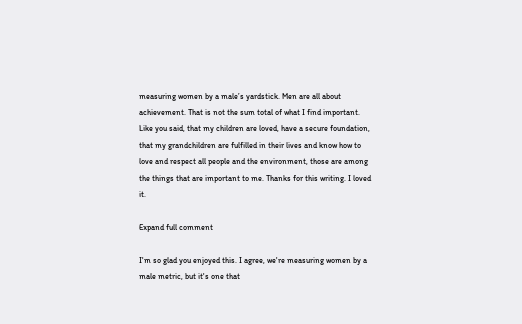measuring women by a male’s yardstick. Men are all about achievement. That is not the sum total of what I find important. Like you said, that my children are loved, have a secure foundation, that my grandchildren are fulfilled in their lives and know how to love and respect all people and the environment, those are among the things that are important to me. Thanks for this writing. I loved it.

Expand full comment

I'm so glad you enjoyed this. I agree, we're measuring women by a male metric, but it's one that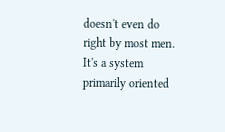doesn't even do right by most men. It's a system primarily oriented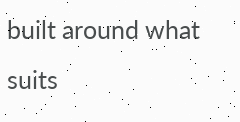built around what suits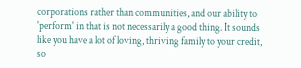corporations rather than communities, and our ability to 'perform' in that is not necessarily a good thing. It sounds like you have a lot of loving, thriving family to your credit, so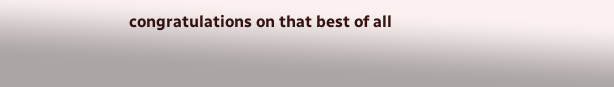congratulations on that best of all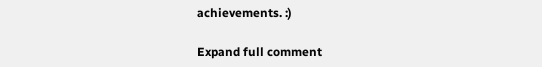achievements. :)

Expand full comment